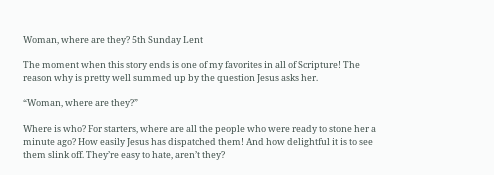Woman, where are they? 5th Sunday Lent

The moment when this story ends is one of my favorites in all of Scripture! The reason why is pretty well summed up by the question Jesus asks her.

“Woman, where are they?”

Where is who? For starters, where are all the people who were ready to stone her a minute ago? How easily Jesus has dispatched them! And how delightful it is to see them slink off. They’re easy to hate, aren’t they?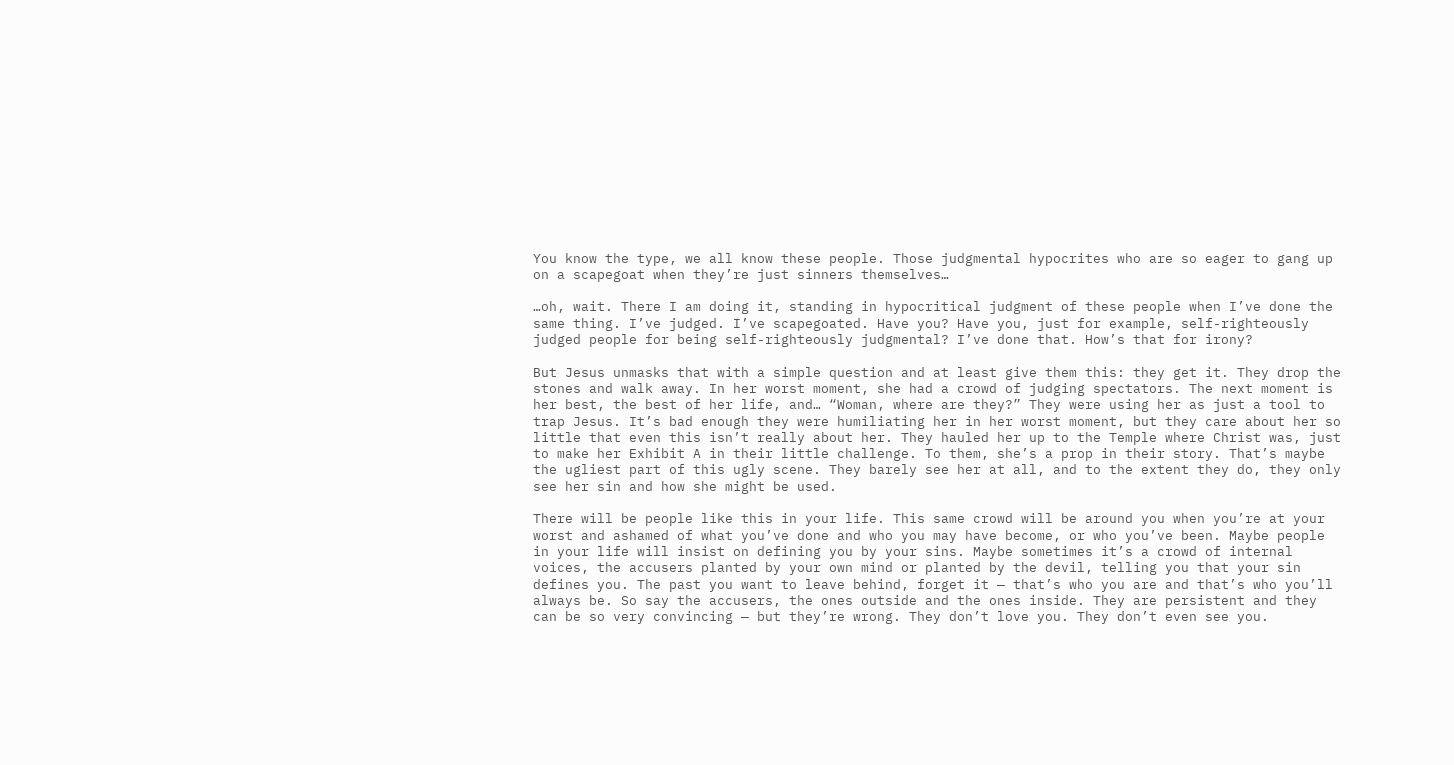You know the type, we all know these people. Those judgmental hypocrites who are so eager to gang up on a scapegoat when they’re just sinners themselves…

…oh, wait. There I am doing it, standing in hypocritical judgment of these people when I’ve done the same thing. I’ve judged. I’ve scapegoated. Have you? Have you, just for example, self-righteously judged people for being self-righteously judgmental? I’ve done that. How’s that for irony?

But Jesus unmasks that with a simple question and at least give them this: they get it. They drop the stones and walk away. In her worst moment, she had a crowd of judging spectators. The next moment is her best, the best of her life, and… “Woman, where are they?” They were using her as just a tool to trap Jesus. It’s bad enough they were humiliating her in her worst moment, but they care about her so little that even this isn’t really about her. They hauled her up to the Temple where Christ was, just to make her Exhibit A in their little challenge. To them, she’s a prop in their story. That’s maybe the ugliest part of this ugly scene. They barely see her at all, and to the extent they do, they only see her sin and how she might be used.

There will be people like this in your life. This same crowd will be around you when you’re at your worst and ashamed of what you’ve done and who you may have become, or who you’ve been. Maybe people in your life will insist on defining you by your sins. Maybe sometimes it’s a crowd of internal voices, the accusers planted by your own mind or planted by the devil, telling you that your sin defines you. The past you want to leave behind, forget it — that’s who you are and that’s who you’ll always be. So say the accusers, the ones outside and the ones inside. They are persistent and they can be so very convincing — but they’re wrong. They don’t love you. They don’t even see you.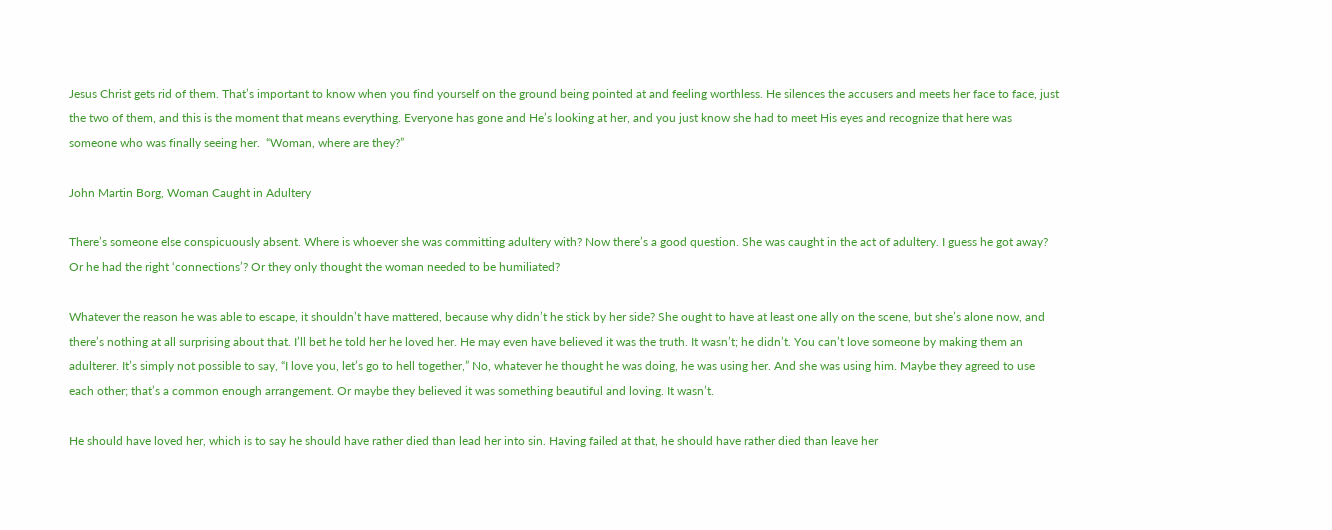Jesus Christ gets rid of them. That’s important to know when you find yourself on the ground being pointed at and feeling worthless. He silences the accusers and meets her face to face, just the two of them, and this is the moment that means everything. Everyone has gone and He’s looking at her, and you just know she had to meet His eyes and recognize that here was someone who was finally seeing her.  “Woman, where are they?”

John Martin Borg, Woman Caught in Adultery

There’s someone else conspicuously absent. Where is whoever she was committing adultery with? Now there’s a good question. She was caught in the act of adultery. I guess he got away? Or he had the right ‘connections’? Or they only thought the woman needed to be humiliated?

Whatever the reason he was able to escape, it shouldn’t have mattered, because why didn’t he stick by her side? She ought to have at least one ally on the scene, but she’s alone now, and there’s nothing at all surprising about that. I’ll bet he told her he loved her. He may even have believed it was the truth. It wasn’t; he didn’t. You can’t love someone by making them an adulterer. It’s simply not possible to say, “I love you, let’s go to hell together,” No, whatever he thought he was doing, he was using her. And she was using him. Maybe they agreed to use each other; that’s a common enough arrangement. Or maybe they believed it was something beautiful and loving. It wasn’t.

He should have loved her, which is to say he should have rather died than lead her into sin. Having failed at that, he should have rather died than leave her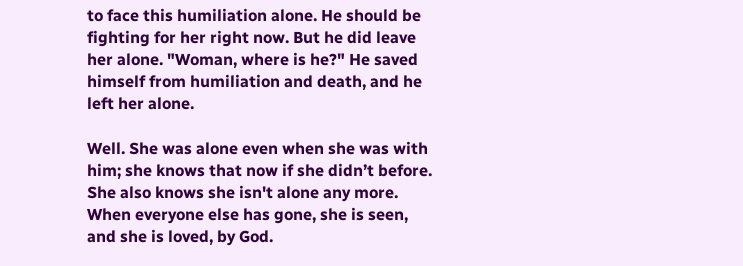to face this humiliation alone. He should be fighting for her right now. But he did leave her alone. "Woman, where is he?" He saved himself from humiliation and death, and he left her alone.

Well. She was alone even when she was with him; she knows that now if she didn’t before. She also knows she isn't alone any more. When everyone else has gone, she is seen, and she is loved, by God.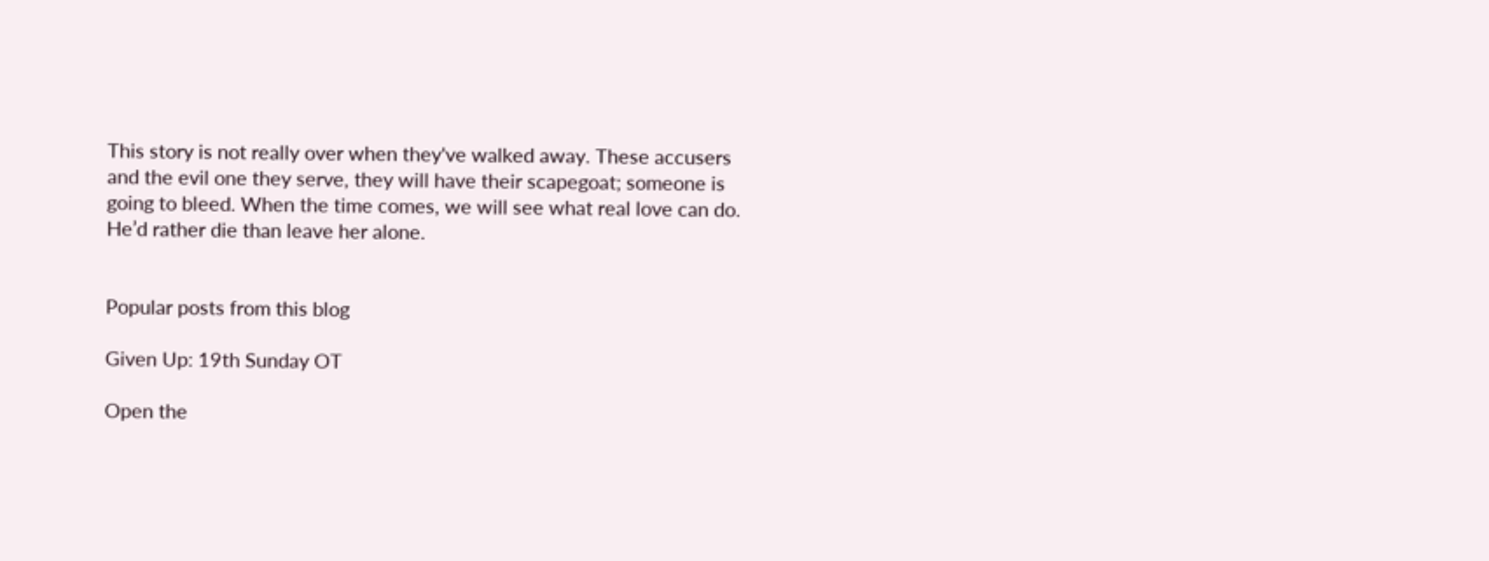This story is not really over when they've walked away. These accusers and the evil one they serve, they will have their scapegoat; someone is going to bleed. When the time comes, we will see what real love can do. He’d rather die than leave her alone.


Popular posts from this blog

Given Up: 19th Sunday OT

Open the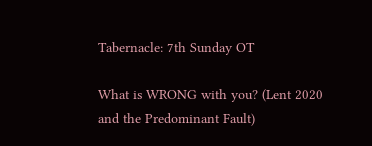Tabernacle: 7th Sunday OT

What is WRONG with you? (Lent 2020 and the Predominant Fault)